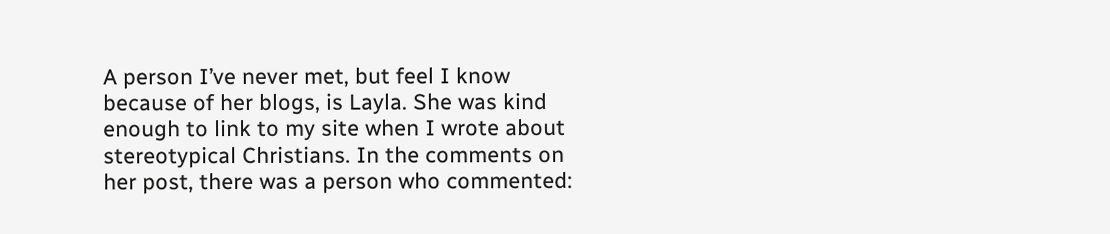A person I’ve never met, but feel I know because of her blogs, is Layla. She was kind enough to link to my site when I wrote about stereotypical Christians. In the comments on her post, there was a person who commented: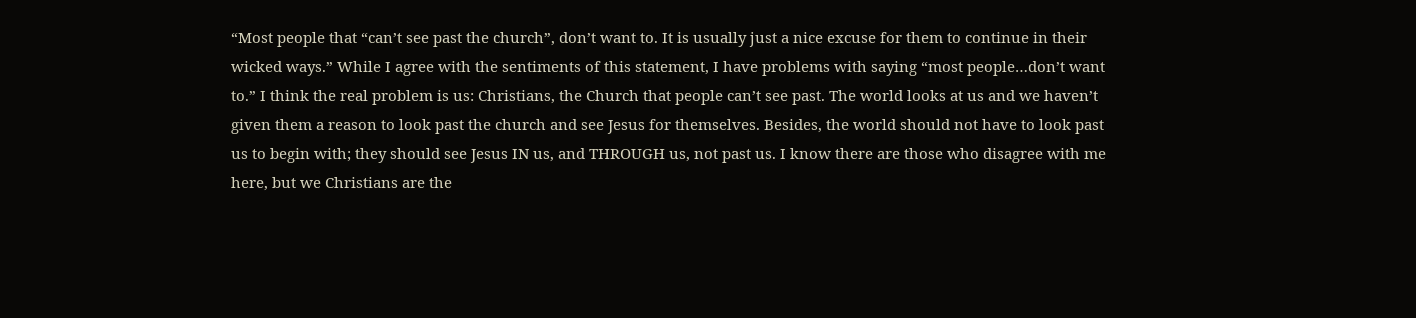“Most people that “can’t see past the church”, don’t want to. It is usually just a nice excuse for them to continue in their wicked ways.” While I agree with the sentiments of this statement, I have problems with saying “most people…don’t want to.” I think the real problem is us: Christians, the Church that people can’t see past. The world looks at us and we haven’t given them a reason to look past the church and see Jesus for themselves. Besides, the world should not have to look past us to begin with; they should see Jesus IN us, and THROUGH us, not past us. I know there are those who disagree with me here, but we Christians are the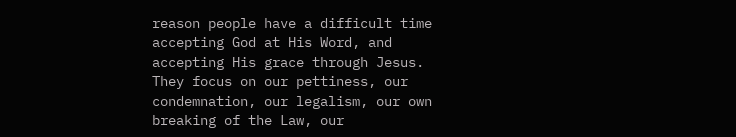reason people have a difficult time accepting God at His Word, and accepting His grace through Jesus. They focus on our pettiness, our condemnation, our legalism, our own breaking of the Law, our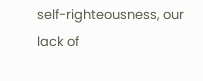self-righteousness, our lack of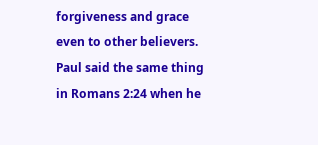forgiveness and grace even to other believers. Paul said the same thing in Romans 2:24 when he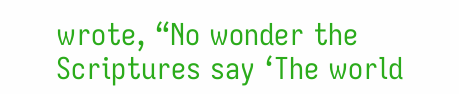wrote, “No wonder the Scriptures say ‘The world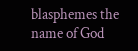blasphemes the name of God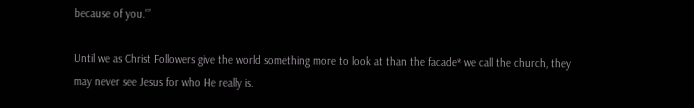because of you.'”

Until we as Christ Followers give the world something more to look at than the facade* we call the church, they may never see Jesus for who He really is.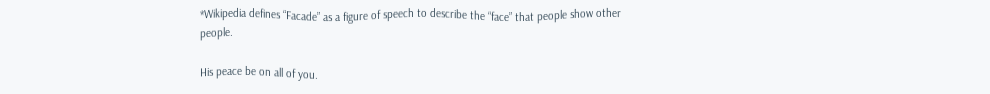*Wikipedia defines “Facade” as a figure of speech to describe the “face” that people show other people.

His peace be on all of you.